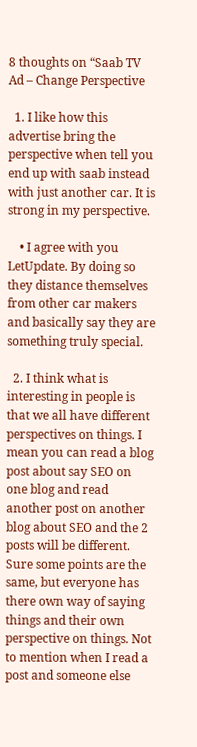8 thoughts on “Saab TV Ad – Change Perspective

  1. I like how this advertise bring the perspective when tell you end up with saab instead with just another car. It is strong in my perspective.

    • I agree with you LetUpdate. By doing so they distance themselves from other car makers and basically say they are something truly special.

  2. I think what is interesting in people is that we all have different perspectives on things. I mean you can read a blog post about say SEO on one blog and read another post on another blog about SEO and the 2 posts will be different. Sure some points are the same, but everyone has there own way of saying things and their own perspective on things. Not to mention when I read a post and someone else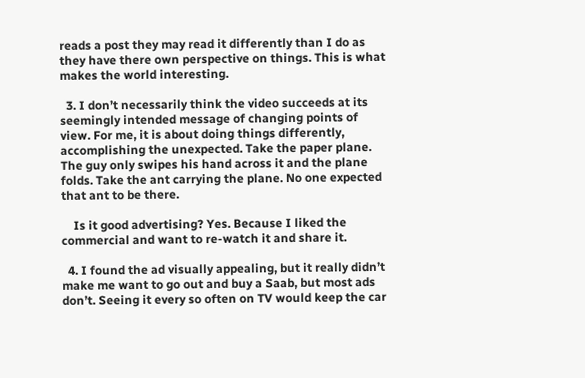reads a post they may read it differently than I do as they have there own perspective on things. This is what makes the world interesting.

  3. I don’t necessarily think the video succeeds at its seemingly intended message of changing points of view. For me, it is about doing things differently, accomplishing the unexpected. Take the paper plane. The guy only swipes his hand across it and the plane folds. Take the ant carrying the plane. No one expected that ant to be there.

    Is it good advertising? Yes. Because I liked the commercial and want to re-watch it and share it.

  4. I found the ad visually appealing, but it really didn’t make me want to go out and buy a Saab, but most ads don’t. Seeing it every so often on TV would keep the car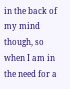in the back of my mind though, so when I am in the need for a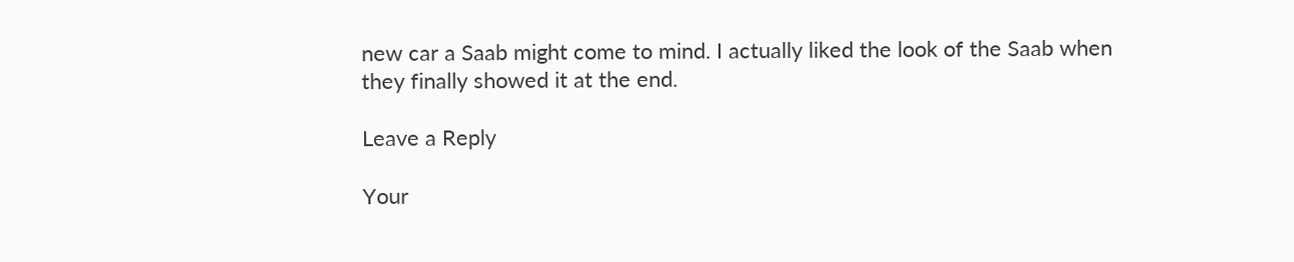new car a Saab might come to mind. I actually liked the look of the Saab when they finally showed it at the end.

Leave a Reply

Your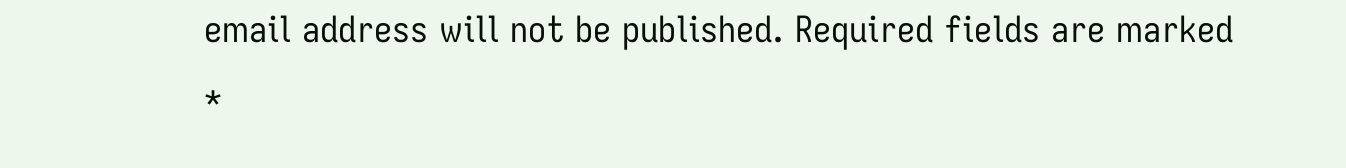email address will not be published. Required fields are marked *